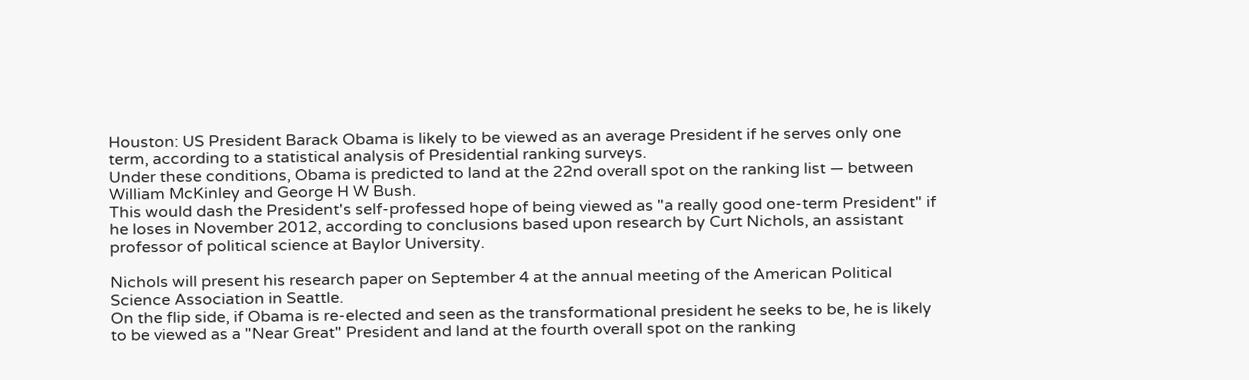Houston: US President Barack Obama is likely to be viewed as an average President if he serves only one term, according to a statistical analysis of Presidential ranking surveys.
Under these conditions, Obama is predicted to land at the 22nd overall spot on the ranking list — between William McKinley and George H W Bush.
This would dash the President's self-professed hope of being viewed as "a really good one-term President" if he loses in November 2012, according to conclusions based upon research by Curt Nichols, an assistant professor of political science at Baylor University.

Nichols will present his research paper on September 4 at the annual meeting of the American Political Science Association in Seattle.
On the flip side, if Obama is re-elected and seen as the transformational president he seeks to be, he is likely to be viewed as a "Near Great" President and land at the fourth overall spot on the ranking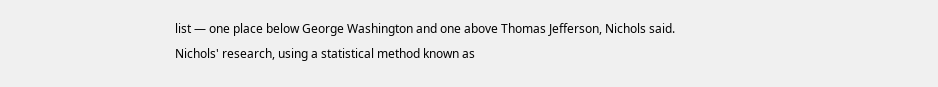list — one place below George Washington and one above Thomas Jefferson, Nichols said.
Nichols' research, using a statistical method known as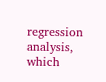regression analysis, which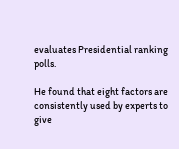evaluates Presidential ranking polls.

He found that eight factors are consistently used by experts to give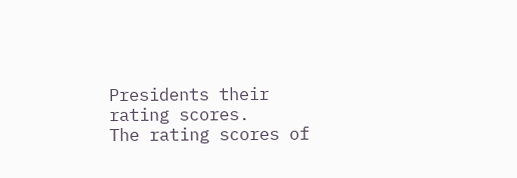Presidents their rating scores.
The rating scores of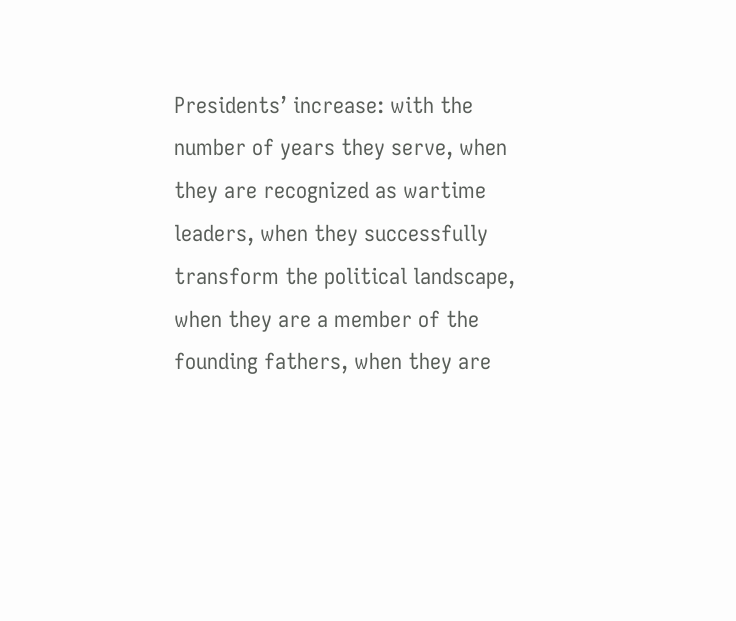Presidents’ increase: with the number of years they serve, when they are recognized as wartime leaders, when they successfully transform the political landscape, when they are a member of the founding fathers, when they are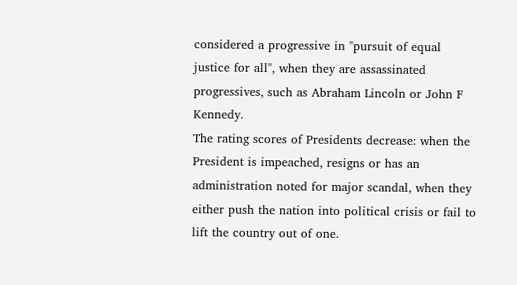considered a progressive in "pursuit of equal justice for all", when they are assassinated progressives, such as Abraham Lincoln or John F Kennedy.
The rating scores of Presidents decrease: when the President is impeached, resigns or has an administration noted for major scandal, when they either push the nation into political crisis or fail to lift the country out of one.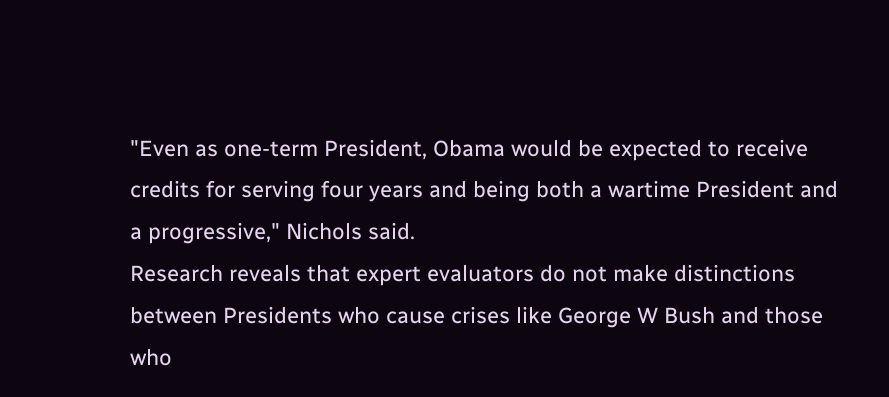"Even as one-term President, Obama would be expected to receive credits for serving four years and being both a wartime President and a progressive," Nichols said.
Research reveals that expert evaluators do not make distinctions between Presidents who cause crises like George W Bush and those who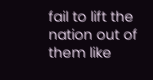fail to lift the nation out of them like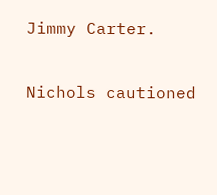Jimmy Carter.

Nichols cautioned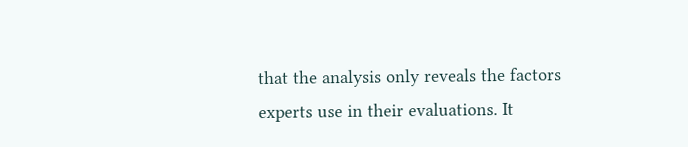that the analysis only reveals the factors experts use in their evaluations. It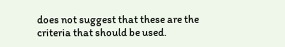does not suggest that these are the criteria that should be used.